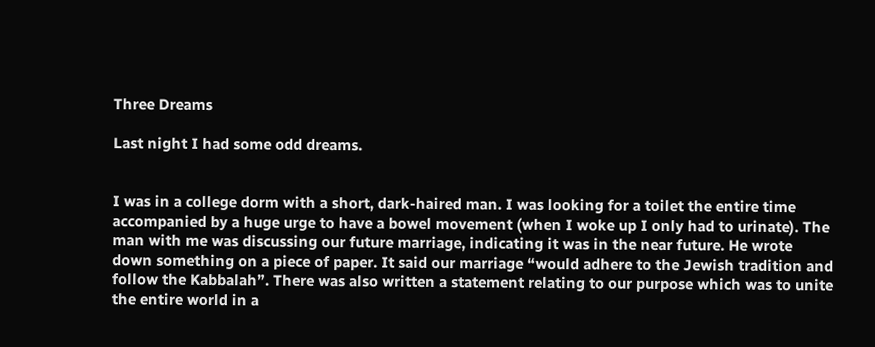Three Dreams

Last night I had some odd dreams.


I was in a college dorm with a short, dark-haired man. I was looking for a toilet the entire time accompanied by a huge urge to have a bowel movement (when I woke up I only had to urinate). The man with me was discussing our future marriage, indicating it was in the near future. He wrote down something on a piece of paper. It said our marriage “would adhere to the Jewish tradition and follow the Kabbalah”. There was also written a statement relating to our purpose which was to unite the entire world in a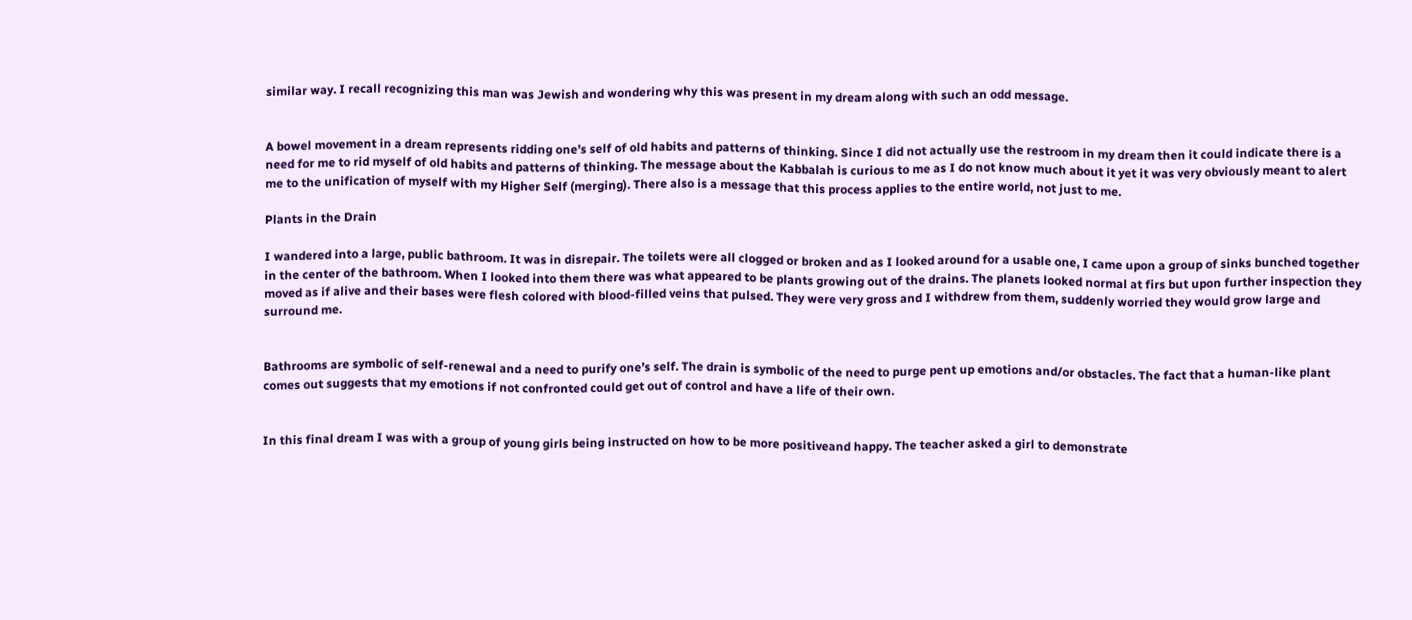similar way. I recall recognizing this man was Jewish and wondering why this was present in my dream along with such an odd message.


A bowel movement in a dream represents ridding one’s self of old habits and patterns of thinking. Since I did not actually use the restroom in my dream then it could indicate there is a need for me to rid myself of old habits and patterns of thinking. The message about the Kabbalah is curious to me as I do not know much about it yet it was very obviously meant to alert me to the unification of myself with my Higher Self (merging). There also is a message that this process applies to the entire world, not just to me.

Plants in the Drain

I wandered into a large, public bathroom. It was in disrepair. The toilets were all clogged or broken and as I looked around for a usable one, I came upon a group of sinks bunched together in the center of the bathroom. When I looked into them there was what appeared to be plants growing out of the drains. The planets looked normal at firs but upon further inspection they moved as if alive and their bases were flesh colored with blood-filled veins that pulsed. They were very gross and I withdrew from them, suddenly worried they would grow large and surround me.


Bathrooms are symbolic of self-renewal and a need to purify one’s self. The drain is symbolic of the need to purge pent up emotions and/or obstacles. The fact that a human-like plant comes out suggests that my emotions if not confronted could get out of control and have a life of their own.


In this final dream I was with a group of young girls being instructed on how to be more positiveand happy. The teacher asked a girl to demonstrate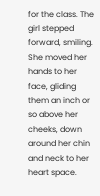for the class. The girl stepped forward, smiling. She moved her hands to her face, gliding them an inch or so above her cheeks, down around her chin and neck to her heart space.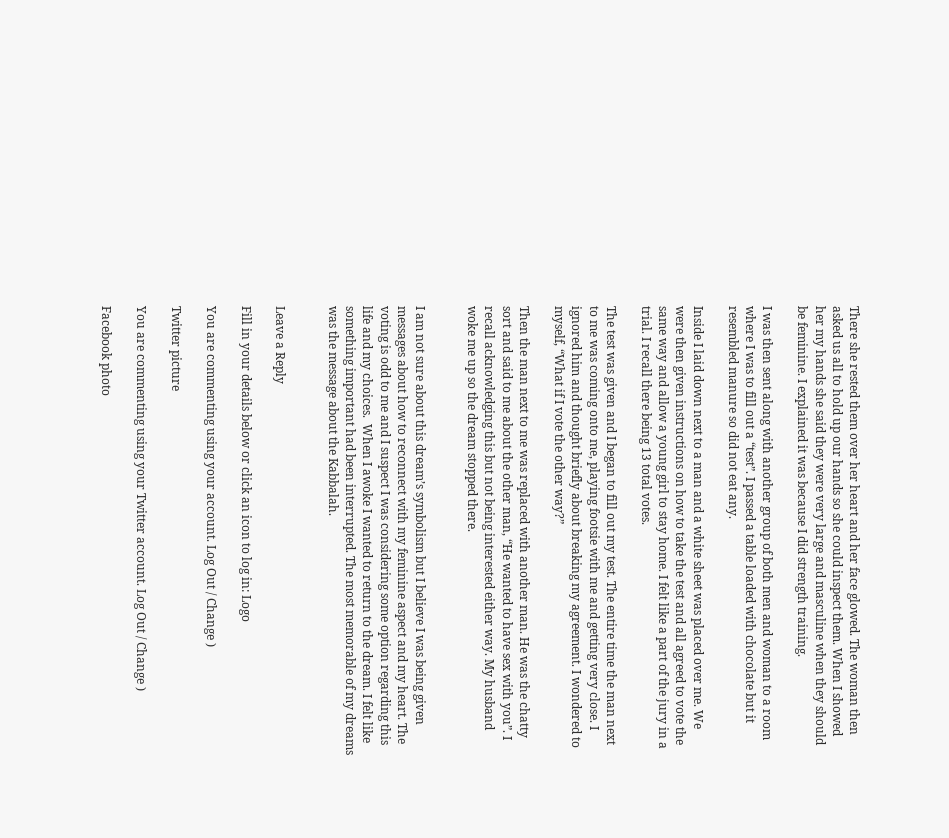There she rested them over her heart and her face glowed. The woman then asked us all to hold up our hands so she could inspect them. When I showed her my hands she said they were very large and masculine when they should be feminine. I explained it was because I did strength training.

I was then sent along with another group of both men and woman to a room where I was to fill out a “test”. I passed a table loaded with chocolate but it resembled manure so did not eat any.

Inside I laid down next to a man and a white sheet was placed over me. We were then given instructions on how to take the test and all agreed to vote the same way and allow a young girl to stay home. I felt like a part of the jury in a trial. I recall there being 13 total votes.

The test was given and I began to fill out my test. The entire time the man next to me was coming onto me, playing footsie with me and getting very close. I ignored him and thought briefly about breaking my agreement. I wondered to myself, “What if I vote the other way?”

Then the man next to me was replaced with another man. He was the chatty sort and said to me about the other man, “He wanted to have sex with you”. I recall acknowledging this but not being interested either way. My husband woke me up so the dream stopped there.


I am not sure about this dream’s symbolism but I believe I was being given messages about how to reconnect with my feminine aspect and my heart. The voting is odd to me and I suspect I was considering some option regarding this life and my choices.  When I awoke I wanted to return to the dream. I felt like something important had been interrupted. The most memorable of my dreams was the message about the Kabbalah.


Leave a Reply

Fill in your details below or click an icon to log in: Logo

You are commenting using your account. Log Out / Change )

Twitter picture

You are commenting using your Twitter account. Log Out / Change )

Facebook photo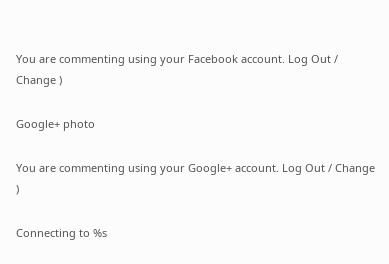You are commenting using your Facebook account. Log Out / Change )

Google+ photo

You are commenting using your Google+ account. Log Out / Change )

Connecting to %s